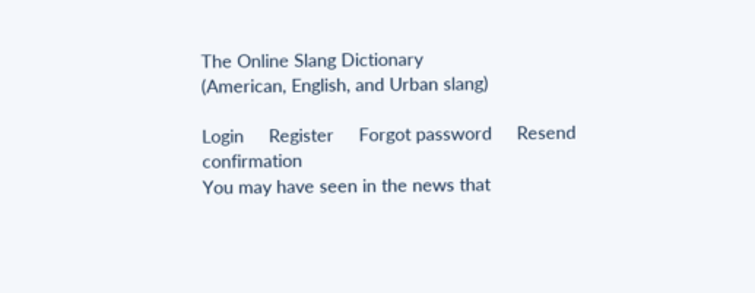The Online Slang Dictionary
(American, English, and Urban slang)

Login     Register     Forgot password     Resend confirmation
You may have seen in the news that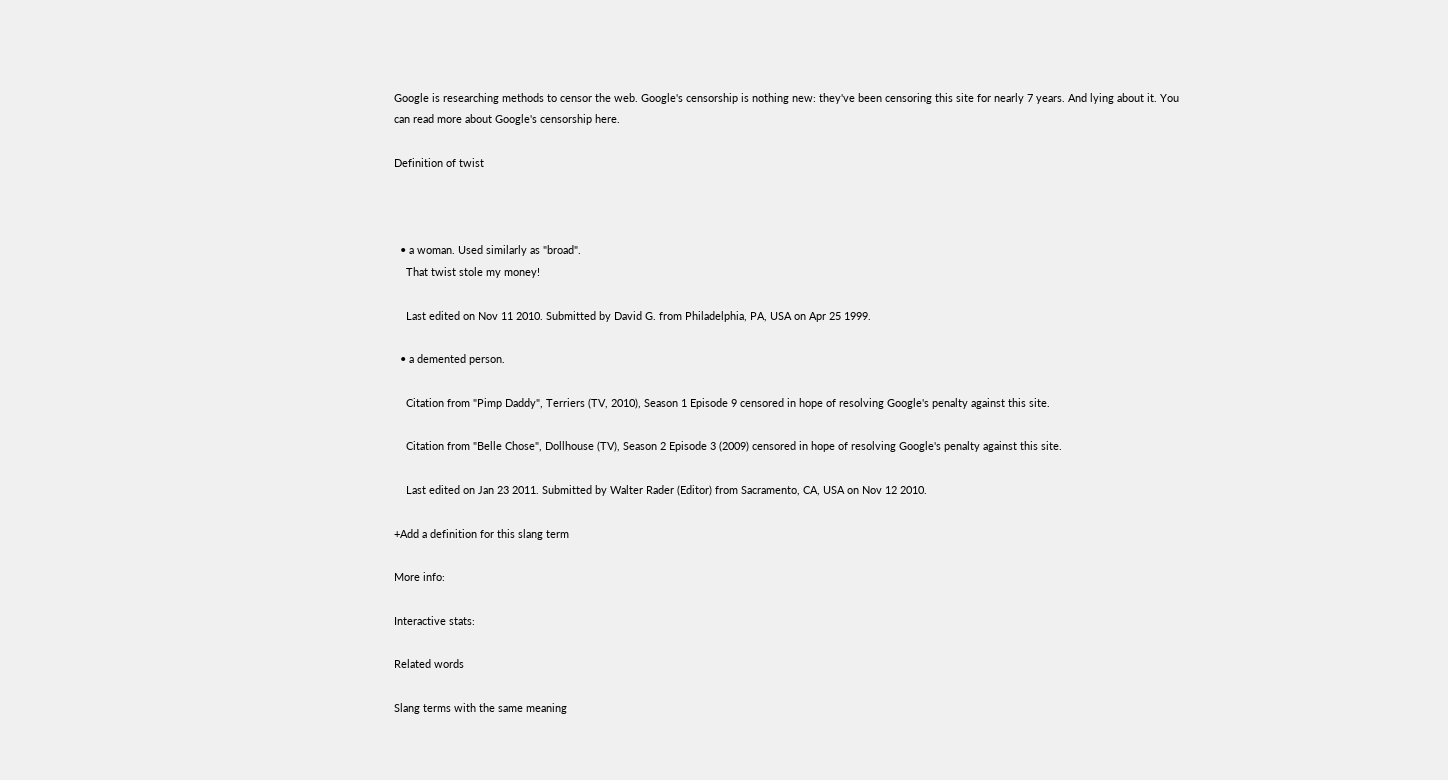Google is researching methods to censor the web. Google's censorship is nothing new: they've been censoring this site for nearly 7 years. And lying about it. You can read more about Google's censorship here.

Definition of twist



  • a woman. Used similarly as "broad".
    That twist stole my money!

    Last edited on Nov 11 2010. Submitted by David G. from Philadelphia, PA, USA on Apr 25 1999.

  • a demented person.

    Citation from "Pimp Daddy", Terriers (TV, 2010), Season 1 Episode 9 censored in hope of resolving Google's penalty against this site.

    Citation from "Belle Chose", Dollhouse (TV), Season 2 Episode 3 (2009) censored in hope of resolving Google's penalty against this site.

    Last edited on Jan 23 2011. Submitted by Walter Rader (Editor) from Sacramento, CA, USA on Nov 12 2010.

+Add a definition for this slang term

More info:

Interactive stats:

Related words

Slang terms with the same meaning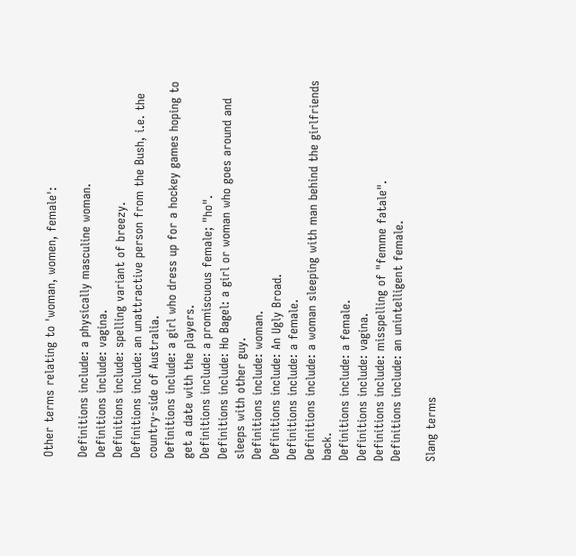Other terms relating to 'woman, women, female':

Definitions include: a physically masculine woman.
Definitions include: vagina.
Definitions include: spelling variant of breezy.
Definitions include: an unattractive person from the Bush, i.e. the country-side of Australia.
Definitions include: a girl who dress up for a hockey games hoping to get a date with the players.
Definitions include: a promiscuous female; "ho".
Definitions include: Ho Bagel: a girl or woman who goes around and sleeps with other guy.
Definitions include: woman.
Definitions include: An Ugly Broad.
Definitions include: a female.
Definitions include: a woman sleeping with man behind the girlfriends back.
Definitions include: a female.
Definitions include: vagina.
Definitions include: misspelling of "femme fatale".
Definitions include: an unintelligent female.

Slang terms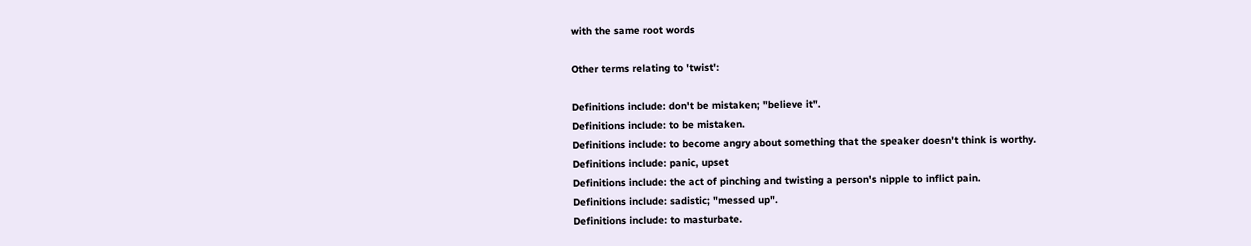with the same root words

Other terms relating to 'twist':

Definitions include: don't be mistaken; "believe it".
Definitions include: to be mistaken.
Definitions include: to become angry about something that the speaker doesn't think is worthy.
Definitions include: panic, upset
Definitions include: the act of pinching and twisting a person's nipple to inflict pain.
Definitions include: sadistic; "messed up".
Definitions include: to masturbate.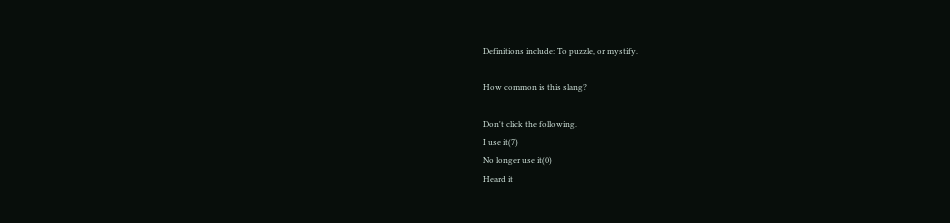Definitions include: To puzzle, or mystify.

How common is this slang?

Don't click the following.
I use it(7)
No longer use it(0)
Heard it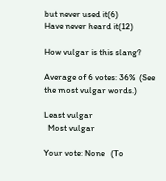but never used it(6)
Have never heard it(12)

How vulgar is this slang?

Average of 6 votes: 36%  (See the most vulgar words.)

Least vulgar
  Most vulgar

Your vote: None   (To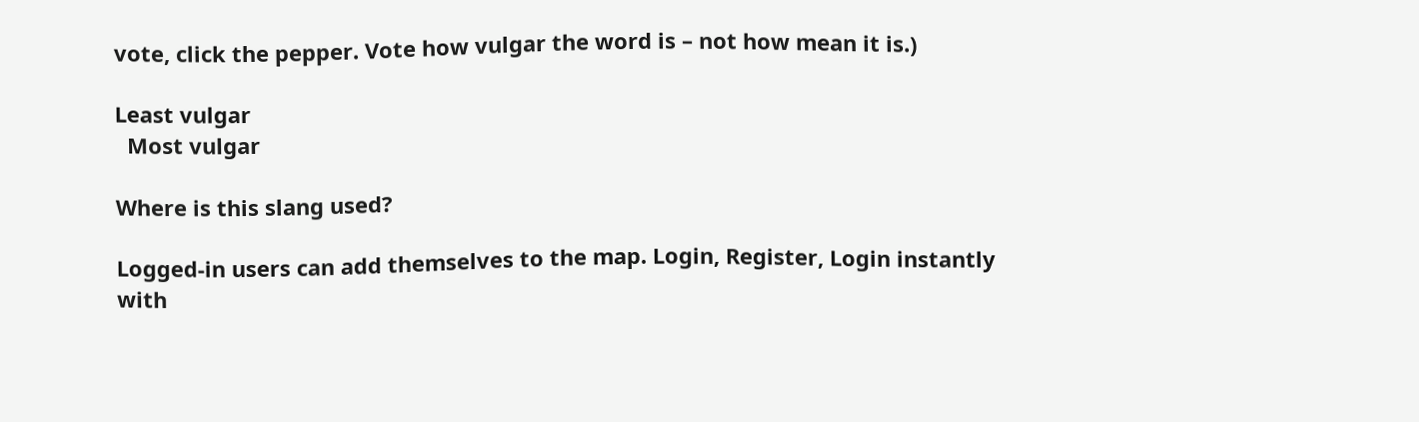vote, click the pepper. Vote how vulgar the word is – not how mean it is.)

Least vulgar
  Most vulgar

Where is this slang used?

Logged-in users can add themselves to the map. Login, Register, Login instantly with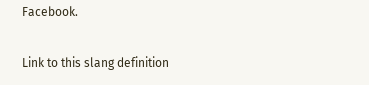Facebook.

Link to this slang definition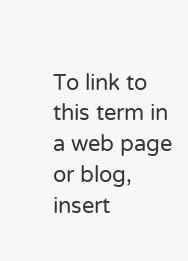To link to this term in a web page or blog, insert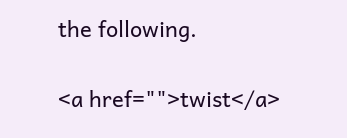the following.

<a href="">twist</a>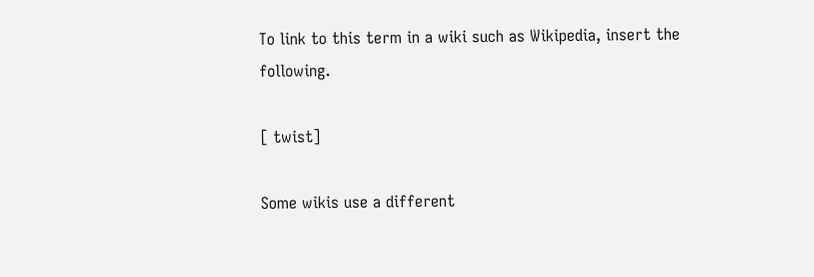To link to this term in a wiki such as Wikipedia, insert the following.

[ twist]

Some wikis use a different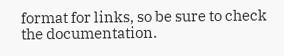format for links, so be sure to check the documentation.